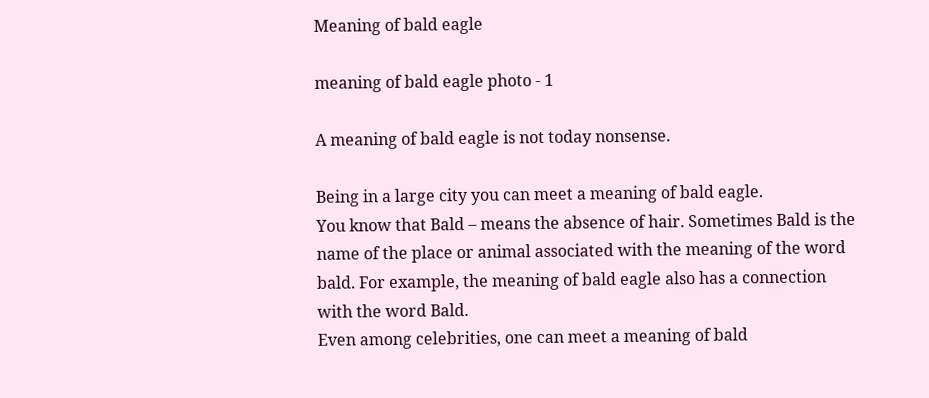Meaning of bald eagle

meaning of bald eagle photo - 1

A meaning of bald eagle is not today nonsense.

Being in a large city you can meet a meaning of bald eagle.
You know that Bald – means the absence of hair. Sometimes Bald is the name of the place or animal associated with the meaning of the word bald. For example, the meaning of bald eagle also has a connection with the word Bald.
Even among celebrities, one can meet a meaning of bald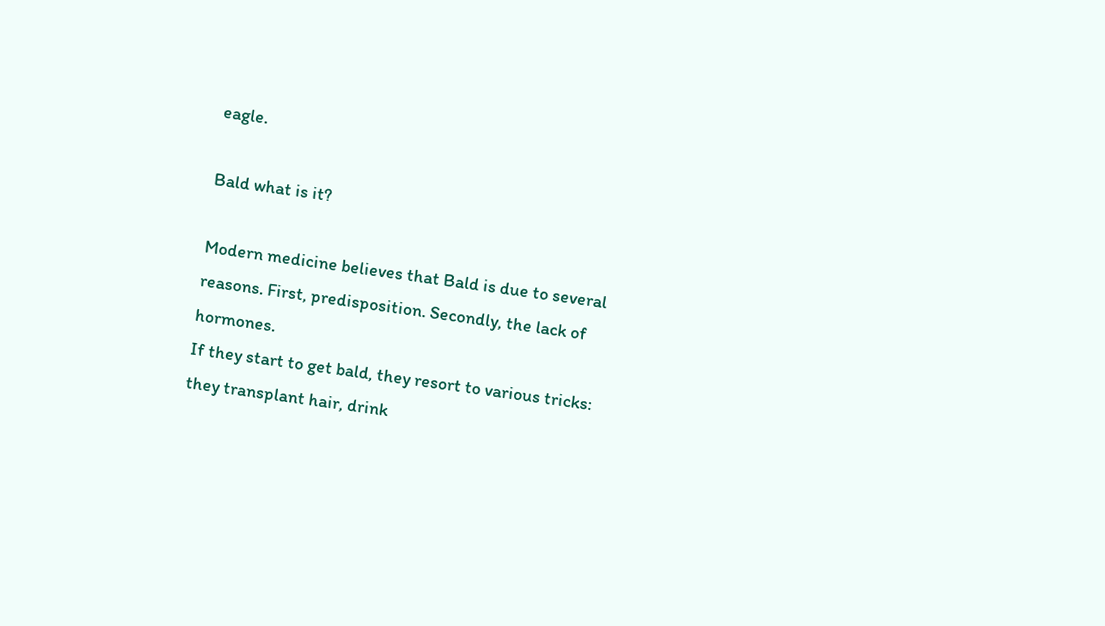eagle.

Bald what is it?

Modern medicine believes that Bald is due to several reasons. First, predisposition. Secondly, the lack of hormones.
If they start to get bald, they resort to various tricks: they transplant hair, drink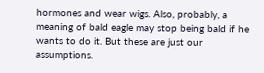hormones and wear wigs. Also, probably, a meaning of bald eagle may stop being bald if he wants to do it. But these are just our assumptions.